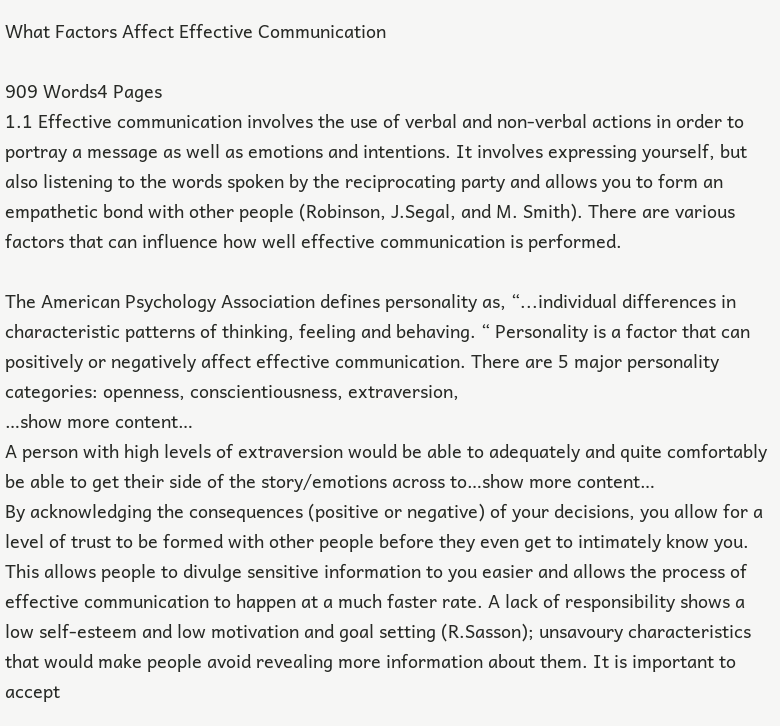What Factors Affect Effective Communication

909 Words4 Pages
1.1 Effective communication involves the use of verbal and non-verbal actions in order to portray a message as well as emotions and intentions. It involves expressing yourself, but also listening to the words spoken by the reciprocating party and allows you to form an empathetic bond with other people (Robinson, J.Segal, and M. Smith). There are various factors that can influence how well effective communication is performed.

The American Psychology Association defines personality as, “...individual differences in characteristic patterns of thinking, feeling and behaving. “ Personality is a factor that can positively or negatively affect effective communication. There are 5 major personality categories: openness, conscientiousness, extraversion,
…show more content…
A person with high levels of extraversion would be able to adequately and quite comfortably be able to get their side of the story/emotions across to…show more content…
By acknowledging the consequences (positive or negative) of your decisions, you allow for a level of trust to be formed with other people before they even get to intimately know you. This allows people to divulge sensitive information to you easier and allows the process of effective communication to happen at a much faster rate. A lack of responsibility shows a low self-esteem and low motivation and goal setting (R.Sasson); unsavoury characteristics that would make people avoid revealing more information about them. It is important to accept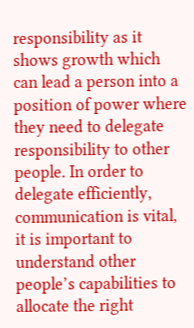responsibility as it shows growth which can lead a person into a position of power where they need to delegate responsibility to other people. In order to delegate efficiently, communication is vital, it is important to understand other people’s capabilities to allocate the right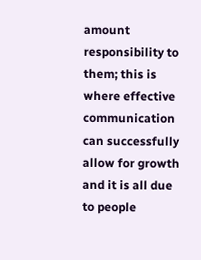amount responsibility to them; this is where effective communication can successfully allow for growth and it is all due to people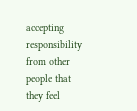accepting responsibility from other people that they feel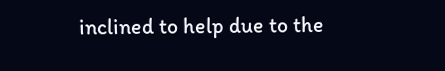inclined to help due to the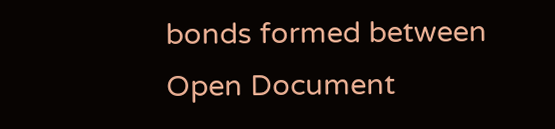bonds formed between
Open Document